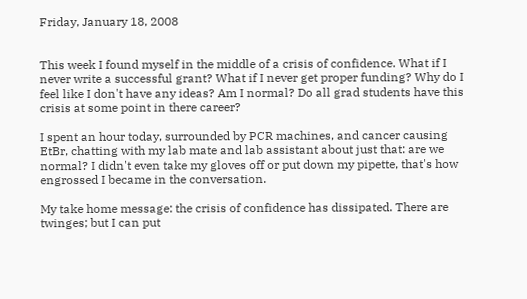Friday, January 18, 2008


This week I found myself in the middle of a crisis of confidence. What if I never write a successful grant? What if I never get proper funding? Why do I feel like I don't have any ideas? Am I normal? Do all grad students have this crisis at some point in there career?

I spent an hour today, surrounded by PCR machines, and cancer causing EtBr, chatting with my lab mate and lab assistant about just that: are we normal? I didn't even take my gloves off or put down my pipette, that's how engrossed I became in the conversation.

My take home message: the crisis of confidence has dissipated. There are twinges; but I can put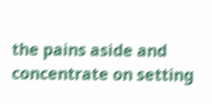the pains aside and concentrate on setting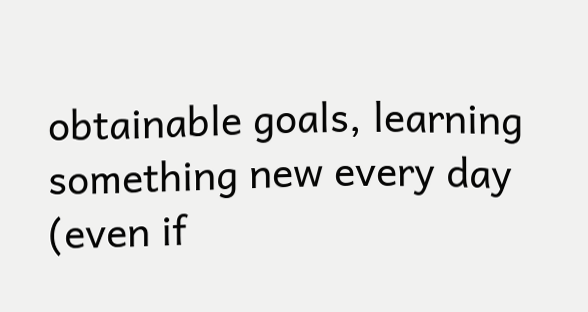obtainable goals, learning something new every day (even if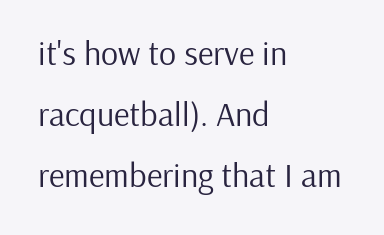it's how to serve in racquetball). And remembering that I am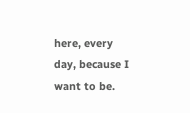here, every day, because I want to be.